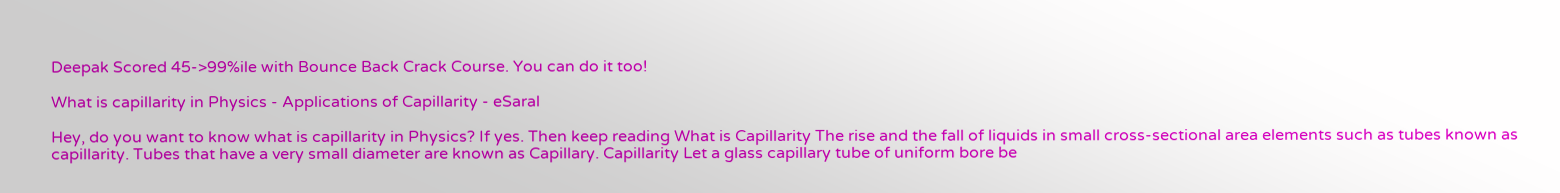Deepak Scored 45->99%ile with Bounce Back Crack Course. You can do it too!

What is capillarity in Physics - Applications of Capillarity - eSaral

Hey, do you want to know what is capillarity in Physics? If yes. Then keep reading What is Capillarity The rise and the fall of liquids in small cross-sectional area elements such as tubes known as capillarity. Tubes that have a very small diameter are known as Capillary. Capillarity Let a glass capillary tube of uniform bore be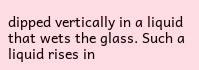dipped vertically in a liquid that wets the glass. Such a liquid rises in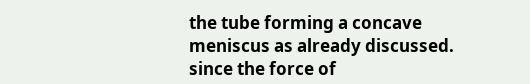the tube forming a concave meniscus as already discussed. since the force of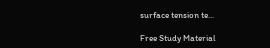surface tension te...

Free Study Material